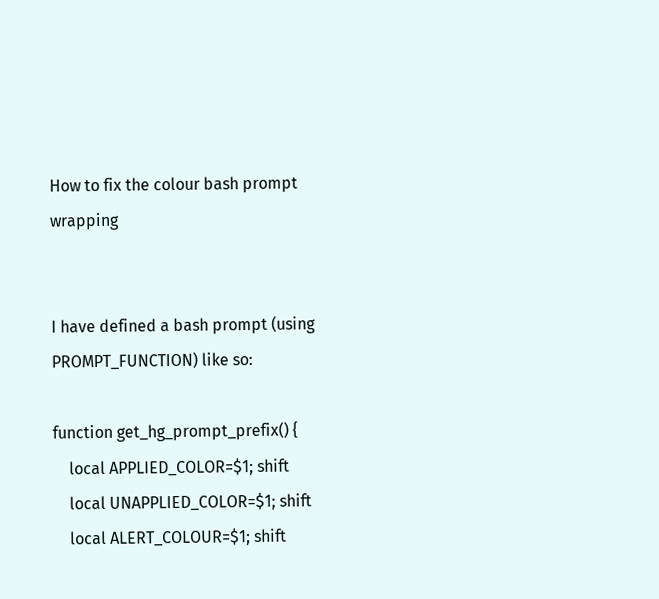How to fix the colour bash prompt wrapping


I have defined a bash prompt (using PROMPT_FUNCTION) like so:

function get_hg_prompt_prefix() {
    local APPLIED_COLOR=$1; shift
    local UNAPPLIED_COLOR=$1; shift
    local ALERT_COLOUR=$1; shift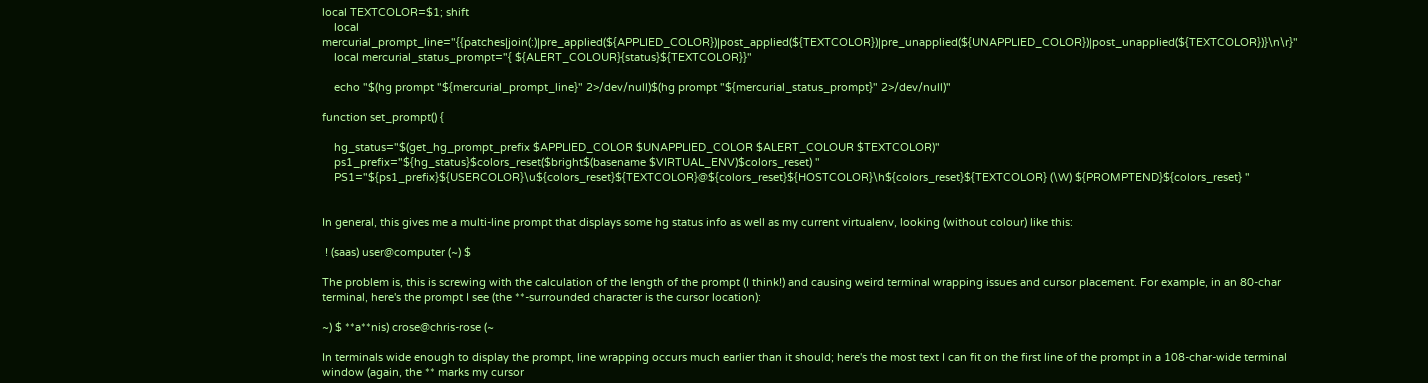local TEXTCOLOR=$1; shift
    local mercurial_prompt_line="{{patches|join(:)|pre_applied(${APPLIED_COLOR})|post_applied(${TEXTCOLOR})|pre_unapplied(${UNAPPLIED_COLOR})|post_unapplied(${TEXTCOLOR})}\n\r}"
    local mercurial_status_prompt="{ ${ALERT_COLOUR}{status}${TEXTCOLOR}}"

    echo "$(hg prompt "${mercurial_prompt_line}" 2>/dev/null)$(hg prompt "${mercurial_status_prompt}" 2>/dev/null)"

function set_prompt() {

    hg_status="$(get_hg_prompt_prefix $APPLIED_COLOR $UNAPPLIED_COLOR $ALERT_COLOUR $TEXTCOLOR)"
    ps1_prefix="${hg_status}$colors_reset($bright$(basename $VIRTUAL_ENV)$colors_reset) "
    PS1="${ps1_prefix}${USERCOLOR}\u${colors_reset}${TEXTCOLOR}@${colors_reset}${HOSTCOLOR}\h${colors_reset}${TEXTCOLOR} (\W) ${PROMPTEND}${colors_reset} "


In general, this gives me a multi-line prompt that displays some hg status info as well as my current virtualenv, looking (without colour) like this:

 ! (saas) user@computer (~) $

The problem is, this is screwing with the calculation of the length of the prompt (I think!) and causing weird terminal wrapping issues and cursor placement. For example, in an 80-char terminal, here's the prompt I see (the **-surrounded character is the cursor location):

~) $ **a**nis) crose@chris-rose (~

In terminals wide enough to display the prompt, line wrapping occurs much earlier than it should; here's the most text I can fit on the first line of the prompt in a 108-char-wide terminal window (again, the ** marks my cursor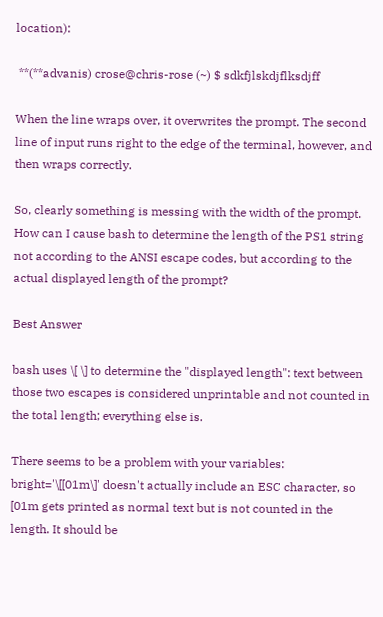location):

 **(**advanis) crose@chris-rose (~) $ sdkfjlskdjflksdjff

When the line wraps over, it overwrites the prompt. The second line of input runs right to the edge of the terminal, however, and then wraps correctly.

So, clearly something is messing with the width of the prompt. How can I cause bash to determine the length of the PS1 string not according to the ANSI escape codes, but according to the actual displayed length of the prompt?

Best Answer

bash uses \[ \] to determine the "displayed length": text between those two escapes is considered unprintable and not counted in the total length; everything else is.

There seems to be a problem with your variables: bright='\[[01m\]' doesn't actually include an ESC character, so [01m gets printed as normal text but is not counted in the length. It should be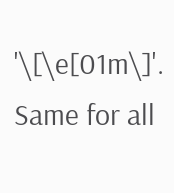'\[\e[01m\]'. Same for all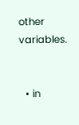other variables.


  • in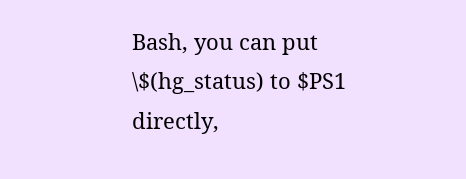Bash, you can put \$(hg_status) to $PS1 directly,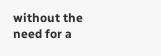without the need for a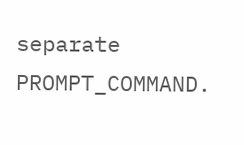separate PROMPT_COMMAND.